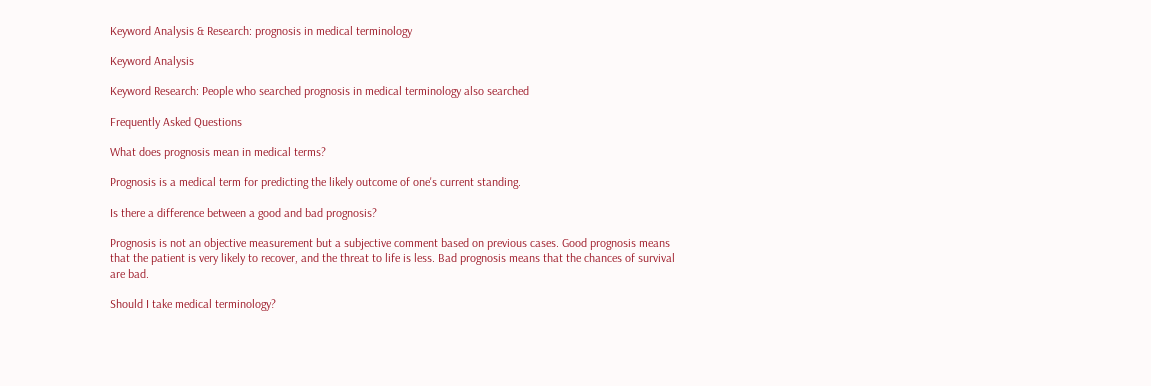Keyword Analysis & Research: prognosis in medical terminology

Keyword Analysis

Keyword Research: People who searched prognosis in medical terminology also searched

Frequently Asked Questions

What does prognosis mean in medical terms?

Prognosis is a medical term for predicting the likely outcome of one's current standing.

Is there a difference between a good and bad prognosis?

Prognosis is not an objective measurement but a subjective comment based on previous cases. Good prognosis means that the patient is very likely to recover, and the threat to life is less. Bad prognosis means that the chances of survival are bad.

Should I take medical terminology?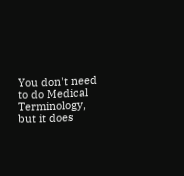You don't need to do Medical Terminology, but it does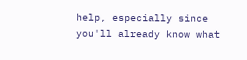help, especially since you'll already know what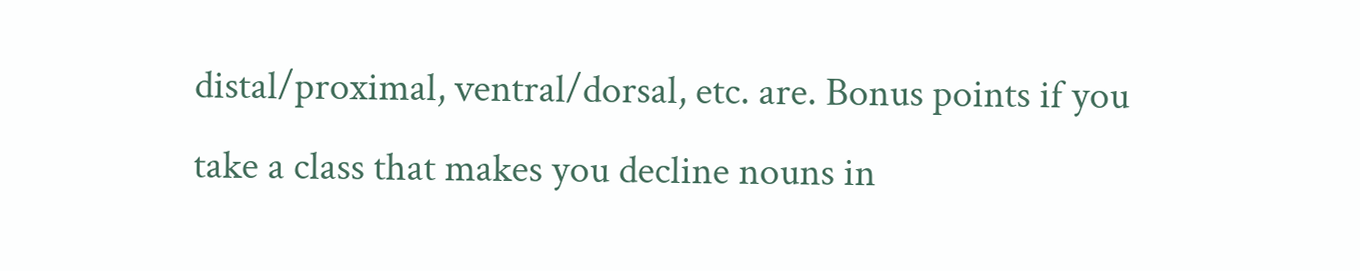distal/proximal, ventral/dorsal, etc. are. Bonus points if you take a class that makes you decline nouns in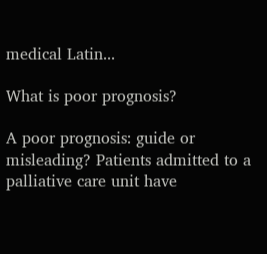medical Latin...

What is poor prognosis?

A poor prognosis: guide or misleading? Patients admitted to a palliative care unit have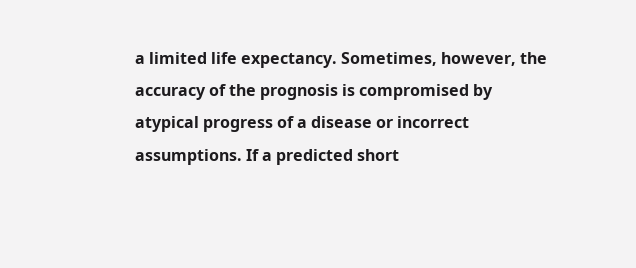a limited life expectancy. Sometimes, however, the accuracy of the prognosis is compromised by atypical progress of a disease or incorrect assumptions. If a predicted short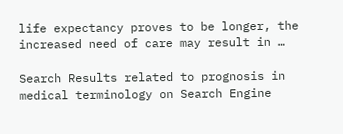life expectancy proves to be longer, the increased need of care may result in …

Search Results related to prognosis in medical terminology on Search Engine